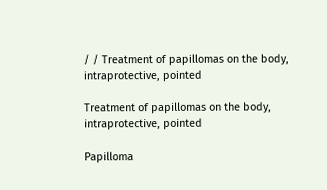/ / Treatment of papillomas on the body, intraprotective, pointed

Treatment of papillomas on the body, intraprotective, pointed

Papilloma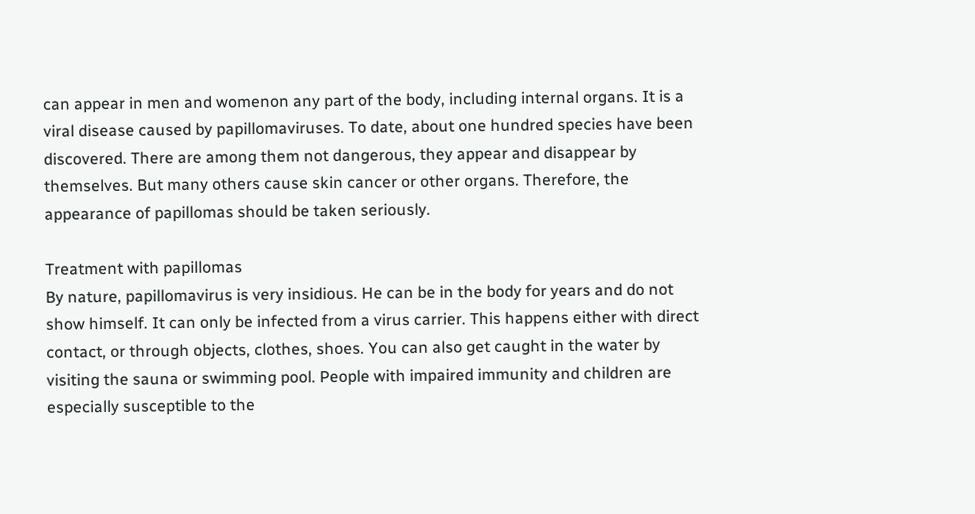can appear in men and womenon any part of the body, including internal organs. It is a viral disease caused by papillomaviruses. To date, about one hundred species have been discovered. There are among them not dangerous, they appear and disappear by themselves. But many others cause skin cancer or other organs. Therefore, the appearance of papillomas should be taken seriously.

Treatment with papillomas
By nature, papillomavirus is very insidious. He can be in the body for years and do not show himself. It can only be infected from a virus carrier. This happens either with direct contact, or through objects, clothes, shoes. You can also get caught in the water by visiting the sauna or swimming pool. People with impaired immunity and children are especially susceptible to the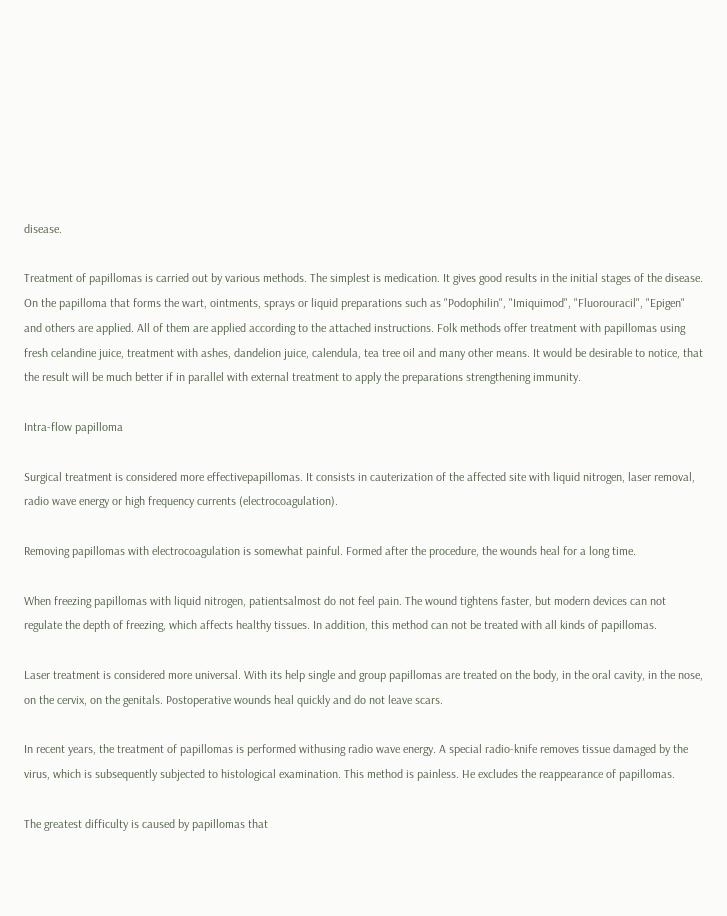disease.

Treatment of papillomas is carried out by various methods. The simplest is medication. It gives good results in the initial stages of the disease. On the papilloma that forms the wart, ointments, sprays or liquid preparations such as "Podophilin", "Imiquimod", "Fluorouracil", "Epigen" and others are applied. All of them are applied according to the attached instructions. Folk methods offer treatment with papillomas using fresh celandine juice, treatment with ashes, dandelion juice, calendula, tea tree oil and many other means. It would be desirable to notice, that the result will be much better if in parallel with external treatment to apply the preparations strengthening immunity.

Intra-flow papilloma

Surgical treatment is considered more effectivepapillomas. It consists in cauterization of the affected site with liquid nitrogen, laser removal, radio wave energy or high frequency currents (electrocoagulation).

Removing papillomas with electrocoagulation is somewhat painful. Formed after the procedure, the wounds heal for a long time.

When freezing papillomas with liquid nitrogen, patientsalmost do not feel pain. The wound tightens faster, but modern devices can not regulate the depth of freezing, which affects healthy tissues. In addition, this method can not be treated with all kinds of papillomas.

Laser treatment is considered more universal. With its help single and group papillomas are treated on the body, in the oral cavity, in the nose, on the cervix, on the genitals. Postoperative wounds heal quickly and do not leave scars.

In recent years, the treatment of papillomas is performed withusing radio wave energy. A special radio-knife removes tissue damaged by the virus, which is subsequently subjected to histological examination. This method is painless. He excludes the reappearance of papillomas.

The greatest difficulty is caused by papillomas that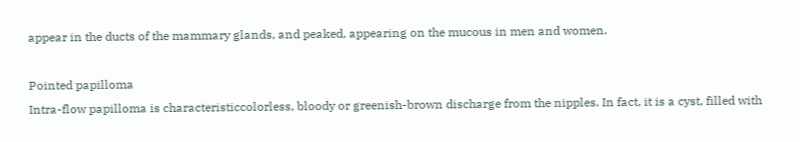appear in the ducts of the mammary glands, and peaked, appearing on the mucous in men and women.

Pointed papilloma
Intra-flow papilloma is characteristiccolorless, bloody or greenish-brown discharge from the nipples. In fact, it is a cyst, filled with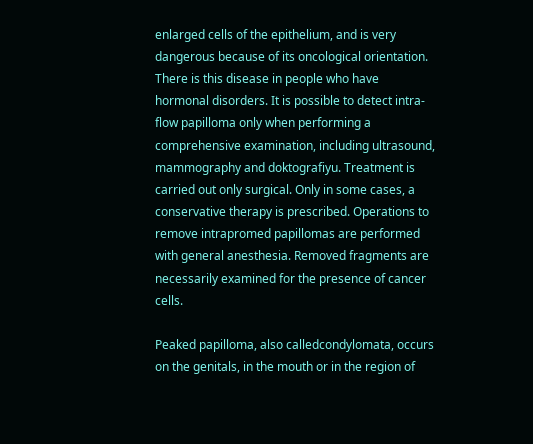enlarged cells of the epithelium, and is very dangerous because of its oncological orientation. There is this disease in people who have hormonal disorders. It is possible to detect intra-flow papilloma only when performing a comprehensive examination, including ultrasound, mammography and doktografiyu. Treatment is carried out only surgical. Only in some cases, a conservative therapy is prescribed. Operations to remove intrapromed papillomas are performed with general anesthesia. Removed fragments are necessarily examined for the presence of cancer cells.

Peaked papilloma, also calledcondylomata, occurs on the genitals, in the mouth or in the region of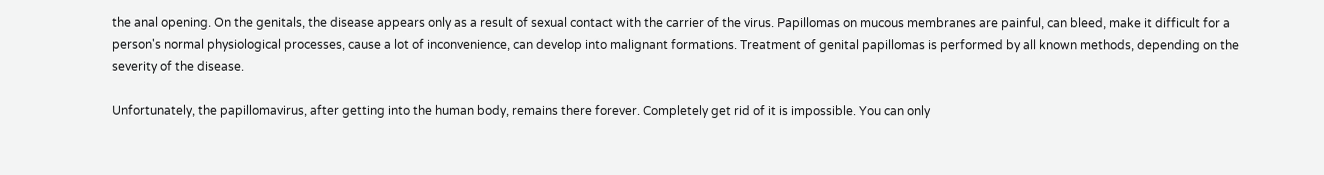the anal opening. On the genitals, the disease appears only as a result of sexual contact with the carrier of the virus. Papillomas on mucous membranes are painful, can bleed, make it difficult for a person's normal physiological processes, cause a lot of inconvenience, can develop into malignant formations. Treatment of genital papillomas is performed by all known methods, depending on the severity of the disease.

Unfortunately, the papillomavirus, after getting into the human body, remains there forever. Completely get rid of it is impossible. You can only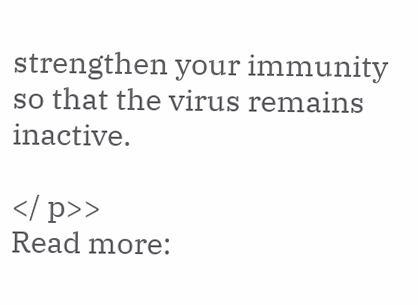strengthen your immunity so that the virus remains inactive.

</ p>>
Read more: